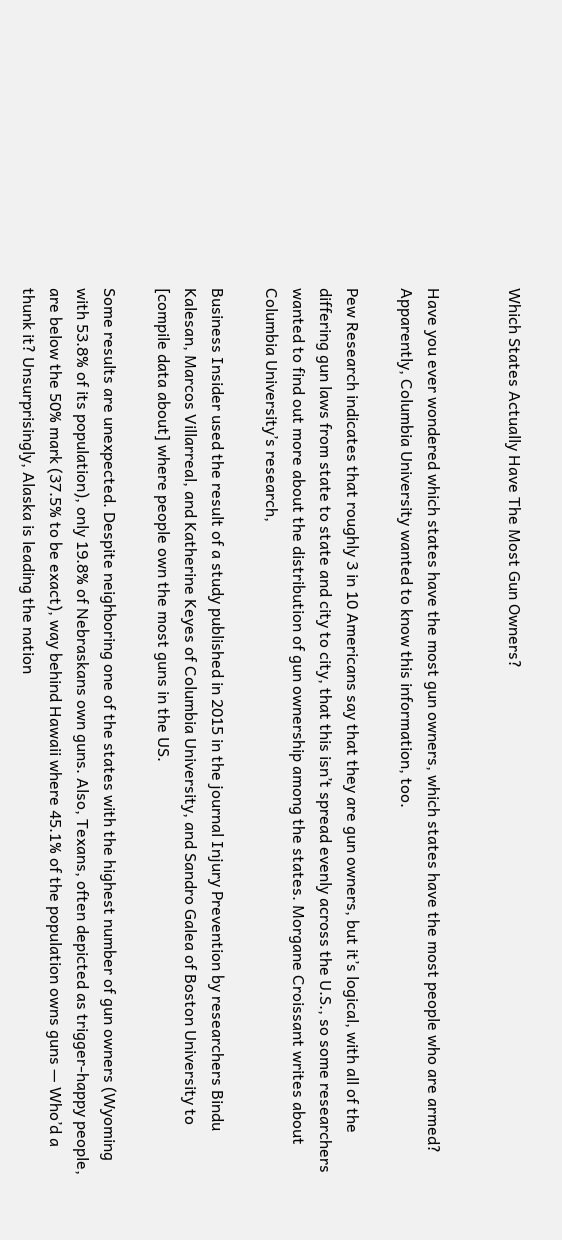Which States Actually Have The Most Gun Owners?


Have you ever wondered which states have the most gun owners, which states have the most people who are armed? Apparently, Columbia University wanted to know this information, too.

Pew Research indicates that roughly 3 in 10 Americans say that they are gun owners, but it’s logical, with all of the differing gun laws from state to state and city to city, that this isn’t spread evenly across the U.S., so some researchers wanted to find out more about the distribution of gun ownership among the states. Morgane Croissant writes about Columbia University’s research,

Business Insider used the result of a study published in 2015 in the journal Injury Prevention by researchers Bindu Kalesan, Marcos Villarreal, and Katherine Keyes of Columbia University, and Sandro Galea of Boston University to [compile data about] where people own the most guns in the US.

Some results are unexpected. Despite neighboring one of the states with the highest number of gun owners (Wyoming with 53.8% of its population), only 19.8% of Nebraskans own guns. Also, Texans, often depicted as trigger-happy people, are below the 50% mark (37.5% to be exact), way behind Hawaii where 45.1% of the population owns guns — Who’d a thunk it? Unsurprisingly, Alaska is leading the nation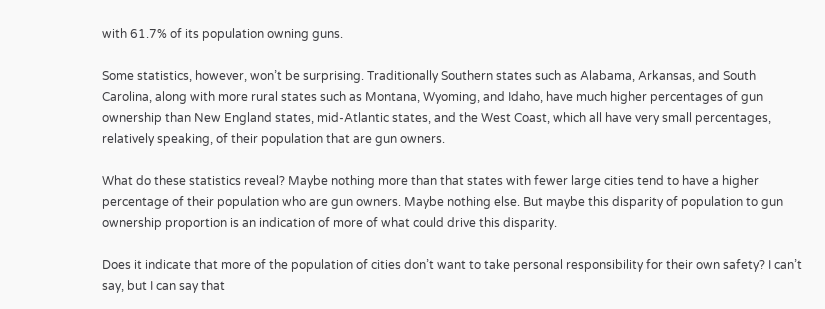with 61.7% of its population owning guns.

Some statistics, however, won’t be surprising. Traditionally Southern states such as Alabama, Arkansas, and South Carolina, along with more rural states such as Montana, Wyoming, and Idaho, have much higher percentages of gun ownership than New England states, mid-Atlantic states, and the West Coast, which all have very small percentages, relatively speaking, of their population that are gun owners.

What do these statistics reveal? Maybe nothing more than that states with fewer large cities tend to have a higher percentage of their population who are gun owners. Maybe nothing else. But maybe this disparity of population to gun ownership proportion is an indication of more of what could drive this disparity.

Does it indicate that more of the population of cities don’t want to take personal responsibility for their own safety? I can’t say, but I can say that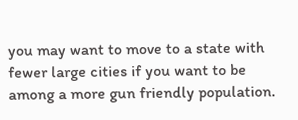you may want to move to a state with fewer large cities if you want to be among a more gun friendly population.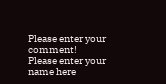Please enter your comment!
Please enter your name here